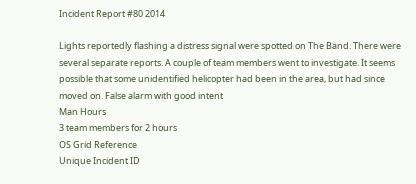Incident Report #80 2014

Lights reportedly flashing a distress signal were spotted on The Band. There were several separate reports. A couple of team members went to investigate. It seems possible that some unidentified helicopter had been in the area, but had since moved on. False alarm with good intent
Man Hours
3 team members for 2 hours
OS Grid Reference
Unique Incident ID